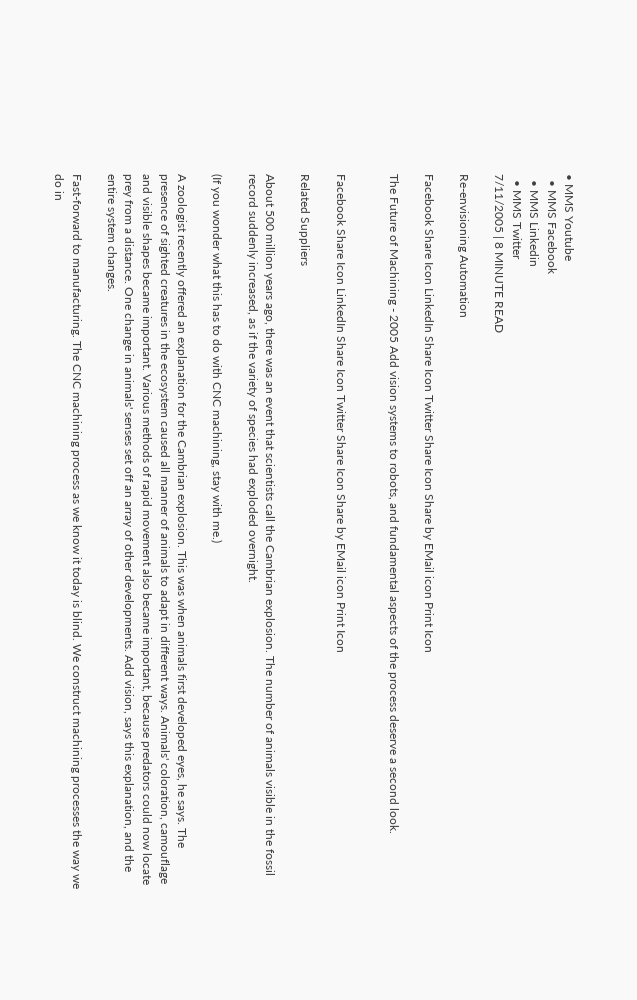• MMS Youtube
  • MMS Facebook
  • MMS Linkedin
  • MMS Twitter
7/11/2005 | 8 MINUTE READ

Re-envisioning Automation

Facebook Share Icon LinkedIn Share Icon Twitter Share Icon Share by EMail icon Print Icon

The Future of Machining - 2005 Add vision systems to robots, and fundamental aspects of the process deserve a second look.


Facebook Share Icon LinkedIn Share Icon Twitter Share Icon Share by EMail icon Print Icon

Related Suppliers

About 500 million years ago, there was an event that scientists call the Cambrian explosion. The number of animals visible in the fossil record suddenly increased, as if the variety of species had exploded overnight.

(If you wonder what this has to do with CNC machining, stay with me.)

A zoologist recently offered an explanation for the Cambrian explosion. This was when animals first developed eyes, he says. The presence of sighted creatures in the ecosystem caused all manner of animals to adapt in different ways. Animals' coloration, camouflage and visible shapes became important. Various methods of rapid movement also became important, because predators could now locate prey from a distance. One change in animals' senses set off an array of other developments. Add vision, says this explanation, and the entire system changes.

Fast-forward to manufacturing. The CNC machining process as we know it today is blind. We construct machining processes the way we do in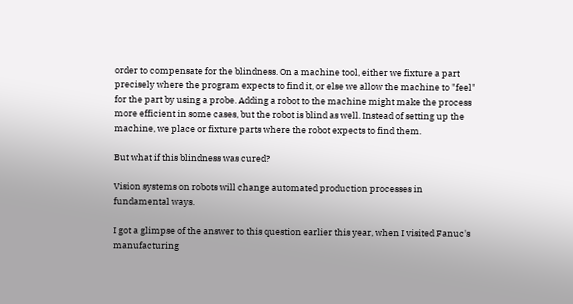order to compensate for the blindness. On a machine tool, either we fixture a part precisely where the program expects to find it, or else we allow the machine to "feel" for the part by using a probe. Adding a robot to the machine might make the process more efficient in some cases, but the robot is blind as well. Instead of setting up the machine, we place or fixture parts where the robot expects to find them.

But what if this blindness was cured?

Vision systems on robots will change automated production processes in fundamental ways.

I got a glimpse of the answer to this question earlier this year, when I visited Fanuc's manufacturing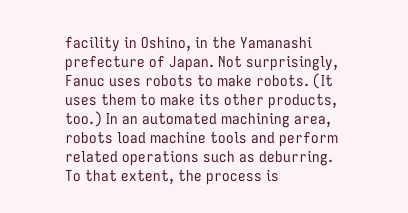facility in Oshino, in the Yamanashi prefecture of Japan. Not surprisingly, Fanuc uses robots to make robots. (It uses them to make its other products, too.) In an automated machining area, robots load machine tools and perform related operations such as deburring. To that extent, the process is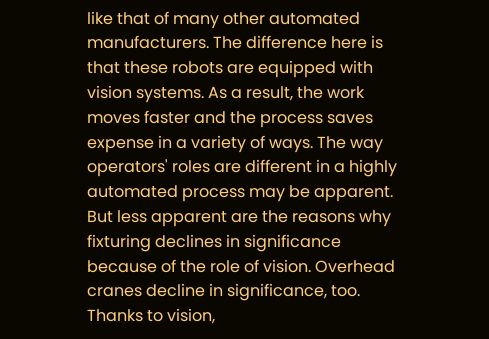like that of many other automated manufacturers. The difference here is that these robots are equipped with vision systems. As a result, the work moves faster and the process saves expense in a variety of ways. The way operators' roles are different in a highly automated process may be apparent. But less apparent are the reasons why fixturing declines in significance because of the role of vision. Overhead cranes decline in significance, too. Thanks to vision,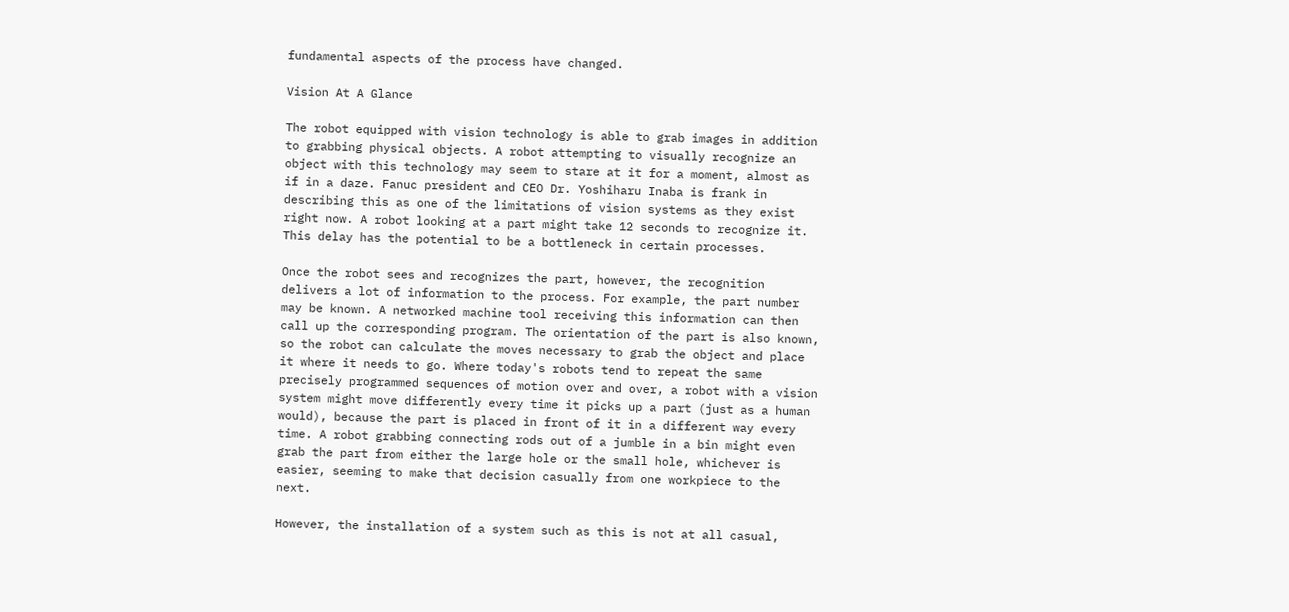fundamental aspects of the process have changed.

Vision At A Glance

The robot equipped with vision technology is able to grab images in addition to grabbing physical objects. A robot attempting to visually recognize an object with this technology may seem to stare at it for a moment, almost as if in a daze. Fanuc president and CEO Dr. Yoshiharu Inaba is frank in describing this as one of the limitations of vision systems as they exist right now. A robot looking at a part might take 12 seconds to recognize it. This delay has the potential to be a bottleneck in certain processes.

Once the robot sees and recognizes the part, however, the recognition delivers a lot of information to the process. For example, the part number may be known. A networked machine tool receiving this information can then call up the corresponding program. The orientation of the part is also known, so the robot can calculate the moves necessary to grab the object and place it where it needs to go. Where today's robots tend to repeat the same precisely programmed sequences of motion over and over, a robot with a vision system might move differently every time it picks up a part (just as a human would), because the part is placed in front of it in a different way every time. A robot grabbing connecting rods out of a jumble in a bin might even grab the part from either the large hole or the small hole, whichever is easier, seeming to make that decision casually from one workpiece to the next.

However, the installation of a system such as this is not at all casual,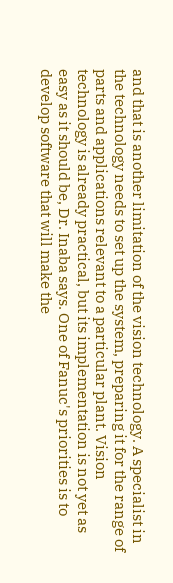and that is another limitation of the vision technology. A specialist in the technology needs to set up the system, preparing it for the range of parts and applications relevant to a particular plant. Vision technology is already practical, but its implementation is not yet as easy as it should be, Dr. Inaba says. One of Fanuc's priorities is to develop software that will make the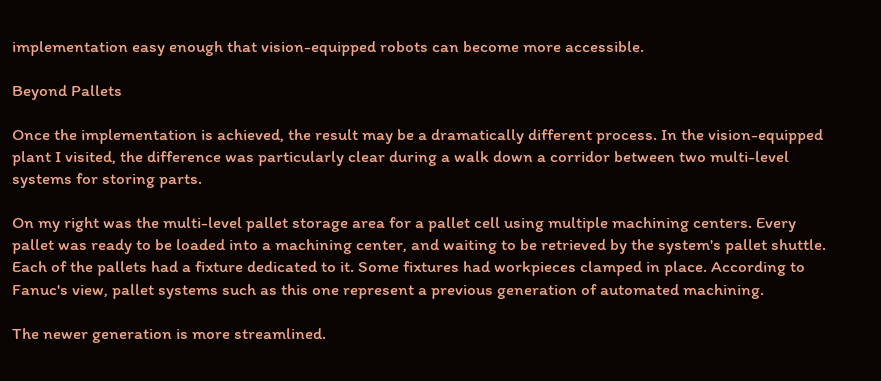implementation easy enough that vision-equipped robots can become more accessible.

Beyond Pallets

Once the implementation is achieved, the result may be a dramatically different process. In the vision-equipped plant I visited, the difference was particularly clear during a walk down a corridor between two multi-level systems for storing parts.

On my right was the multi-level pallet storage area for a pallet cell using multiple machining centers. Every pallet was ready to be loaded into a machining center, and waiting to be retrieved by the system's pallet shuttle. Each of the pallets had a fixture dedicated to it. Some fixtures had workpieces clamped in place. According to Fanuc's view, pallet systems such as this one represent a previous generation of automated machining.

The newer generation is more streamlined.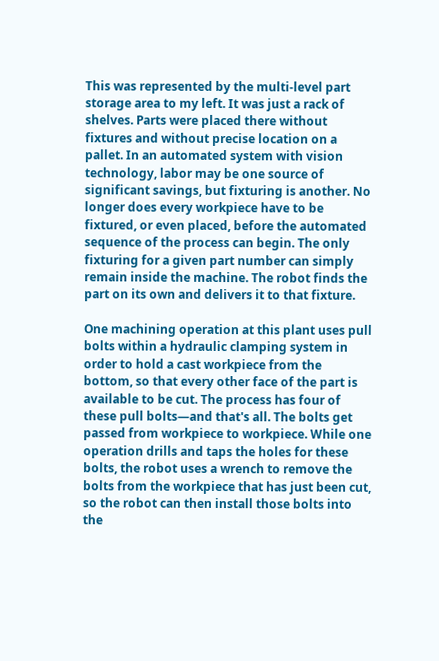This was represented by the multi-level part storage area to my left. It was just a rack of shelves. Parts were placed there without fixtures and without precise location on a pallet. In an automated system with vision technology, labor may be one source of significant savings, but fixturing is another. No longer does every workpiece have to be fixtured, or even placed, before the automated sequence of the process can begin. The only fixturing for a given part number can simply remain inside the machine. The robot finds the part on its own and delivers it to that fixture.

One machining operation at this plant uses pull bolts within a hydraulic clamping system in order to hold a cast workpiece from the bottom, so that every other face of the part is available to be cut. The process has four of these pull bolts—and that's all. The bolts get passed from workpiece to workpiece. While one operation drills and taps the holes for these bolts, the robot uses a wrench to remove the bolts from the workpiece that has just been cut, so the robot can then install those bolts into the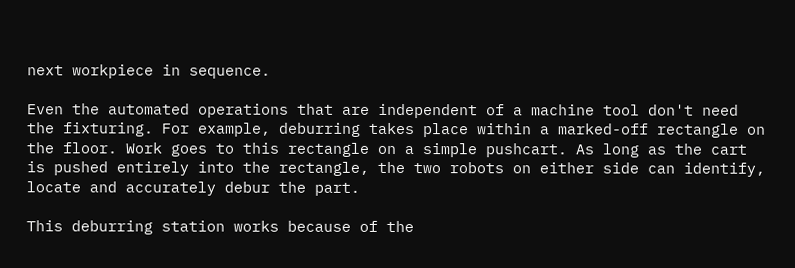next workpiece in sequence.

Even the automated operations that are independent of a machine tool don't need the fixturing. For example, deburring takes place within a marked-off rectangle on the floor. Work goes to this rectangle on a simple pushcart. As long as the cart is pushed entirely into the rectangle, the two robots on either side can identify, locate and accurately debur the part.

This deburring station works because of the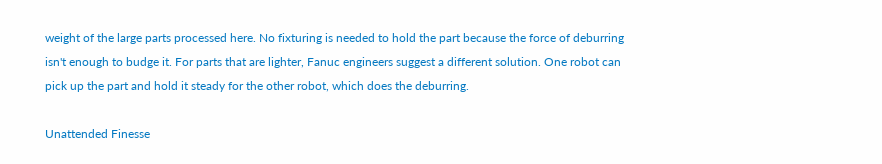weight of the large parts processed here. No fixturing is needed to hold the part because the force of deburring isn't enough to budge it. For parts that are lighter, Fanuc engineers suggest a different solution. One robot can pick up the part and hold it steady for the other robot, which does the deburring.

Unattended Finesse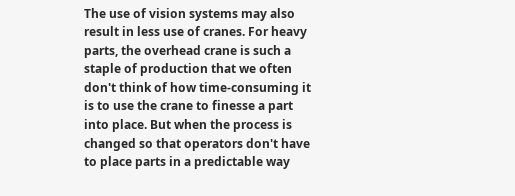The use of vision systems may also result in less use of cranes. For heavy parts, the overhead crane is such a staple of production that we often don't think of how time-consuming it is to use the crane to finesse a part into place. But when the process is changed so that operators don't have to place parts in a predictable way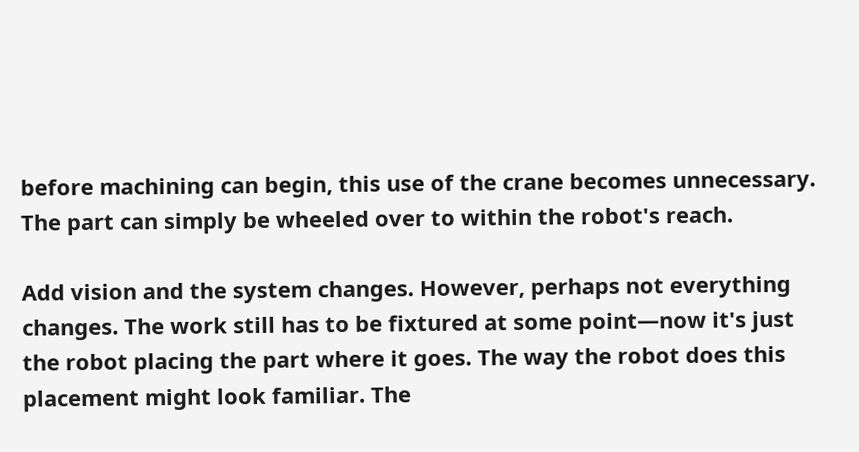before machining can begin, this use of the crane becomes unnecessary. The part can simply be wheeled over to within the robot's reach.

Add vision and the system changes. However, perhaps not everything changes. The work still has to be fixtured at some point—now it's just the robot placing the part where it goes. The way the robot does this placement might look familiar. The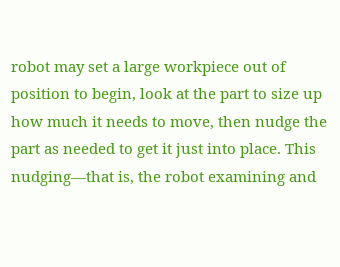robot may set a large workpiece out of position to begin, look at the part to size up how much it needs to move, then nudge the part as needed to get it just into place. This nudging—that is, the robot examining and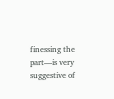finessing the part—is very suggestive of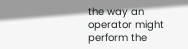the way an operator might perform the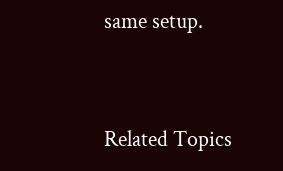same setup.


Related Topics